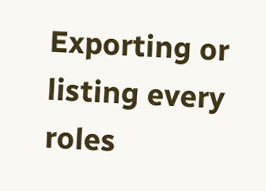Exporting or listing every roles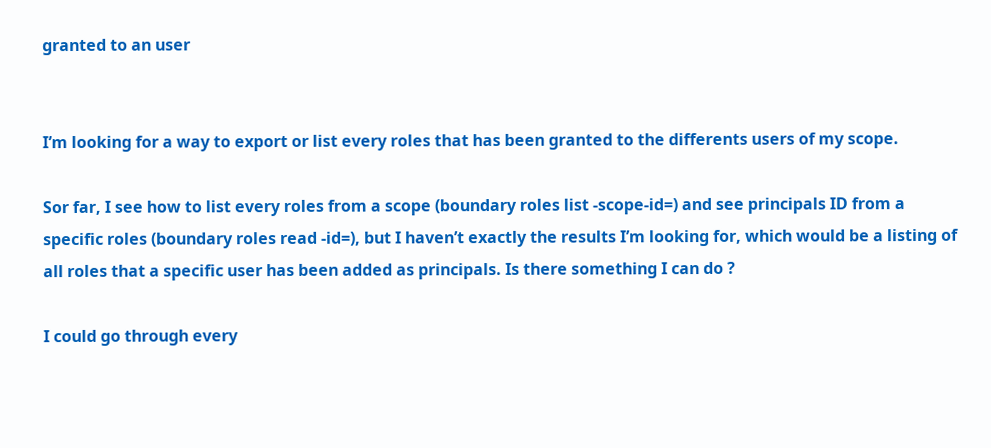granted to an user


I’m looking for a way to export or list every roles that has been granted to the differents users of my scope.

Sor far, I see how to list every roles from a scope (boundary roles list -scope-id=) and see principals ID from a specific roles (boundary roles read -id=), but I haven’t exactly the results I’m looking for, which would be a listing of all roles that a specific user has been added as principals. Is there something I can do ?

I could go through every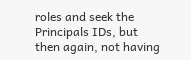roles and seek the Principals IDs, but then again, not having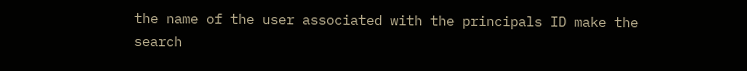the name of the user associated with the principals ID make the search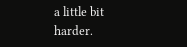a little bit harder.